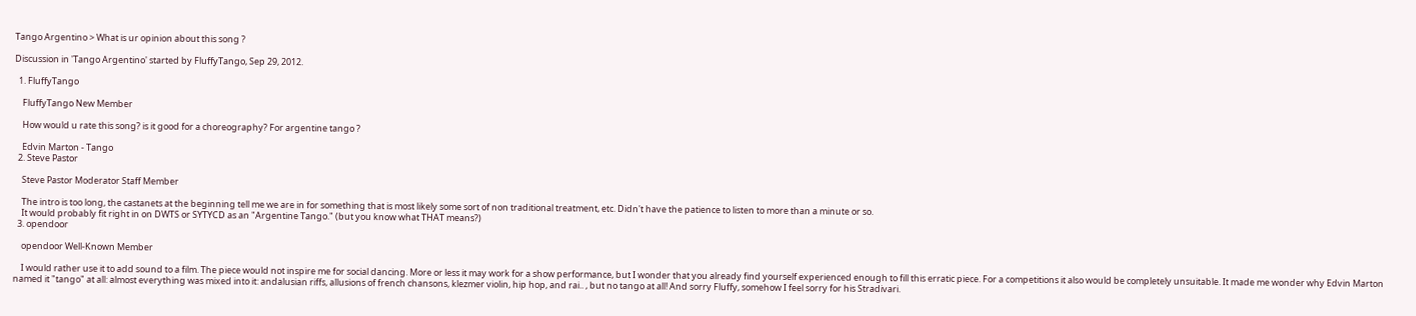Tango Argentino > What is ur opinion about this song ?

Discussion in 'Tango Argentino' started by FluffyTango, Sep 29, 2012.

  1. FluffyTango

    FluffyTango New Member

    How would u rate this song? is it good for a choreography? For argentine tango ?

    Edvin Marton - Tango
  2. Steve Pastor

    Steve Pastor Moderator Staff Member

    The intro is too long, the castanets at the beginning tell me we are in for something that is most likely some sort of non traditional treatment, etc. Didn't have the patience to listen to more than a minute or so.
    It would probably fit right in on DWTS or SYTYCD as an "Argentine Tango." (but you know what THAT means?)
  3. opendoor

    opendoor Well-Known Member

    I would rather use it to add sound to a film. The piece would not inspire me for social dancing. More or less it may work for a show performance, but I wonder that you already find yourself experienced enough to fill this erratic piece. For a competitions it also would be completely unsuitable. It made me wonder why Edvin Marton named it "tango" at all: almost everything was mixed into it: andalusian riffs, allusions of french chansons, klezmer violin, hip hop, and rai.. , but no tango at all! And sorry Fluffy, somehow I feel sorry for his Stradivari.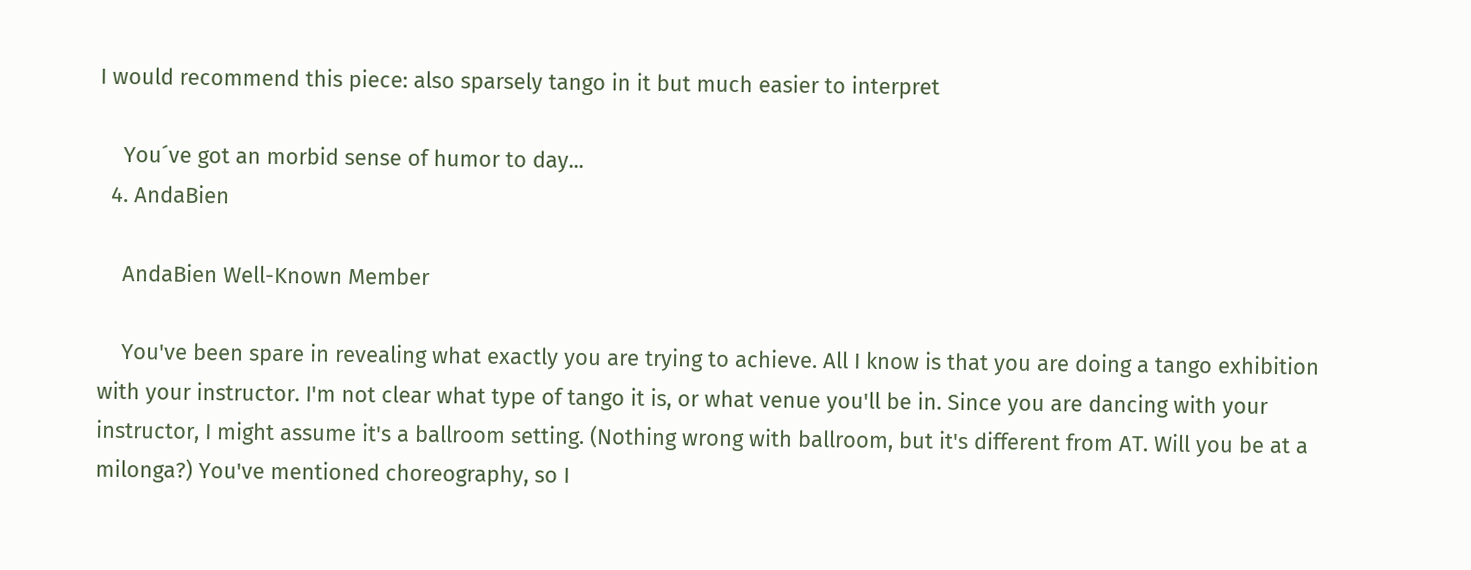I would recommend this piece: also sparsely tango in it but much easier to interpret

    You´ve got an morbid sense of humor to day...
  4. AndaBien

    AndaBien Well-Known Member

    You've been spare in revealing what exactly you are trying to achieve. All I know is that you are doing a tango exhibition with your instructor. I'm not clear what type of tango it is, or what venue you'll be in. Since you are dancing with your instructor, I might assume it's a ballroom setting. (Nothing wrong with ballroom, but it's different from AT. Will you be at a milonga?) You've mentioned choreography, so I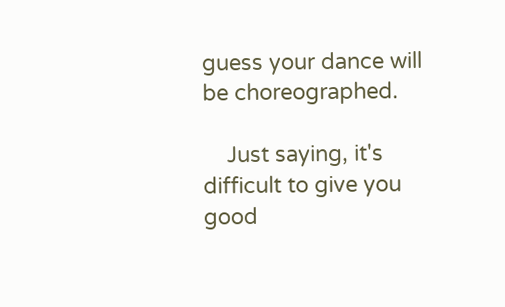guess your dance will be choreographed.

    Just saying, it's difficult to give you good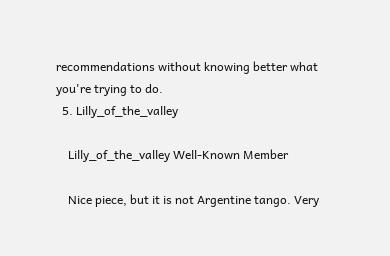recommendations without knowing better what you're trying to do.
  5. Lilly_of_the_valley

    Lilly_of_the_valley Well-Known Member

    Nice piece, but it is not Argentine tango. Very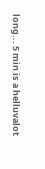long... 5 min is a helluvalot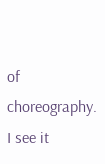of choreography. I see it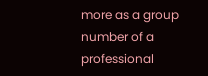more as a group number of a professional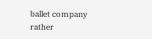ballet company rather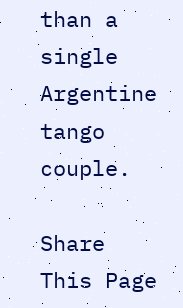than a single Argentine tango couple.

Share This Page